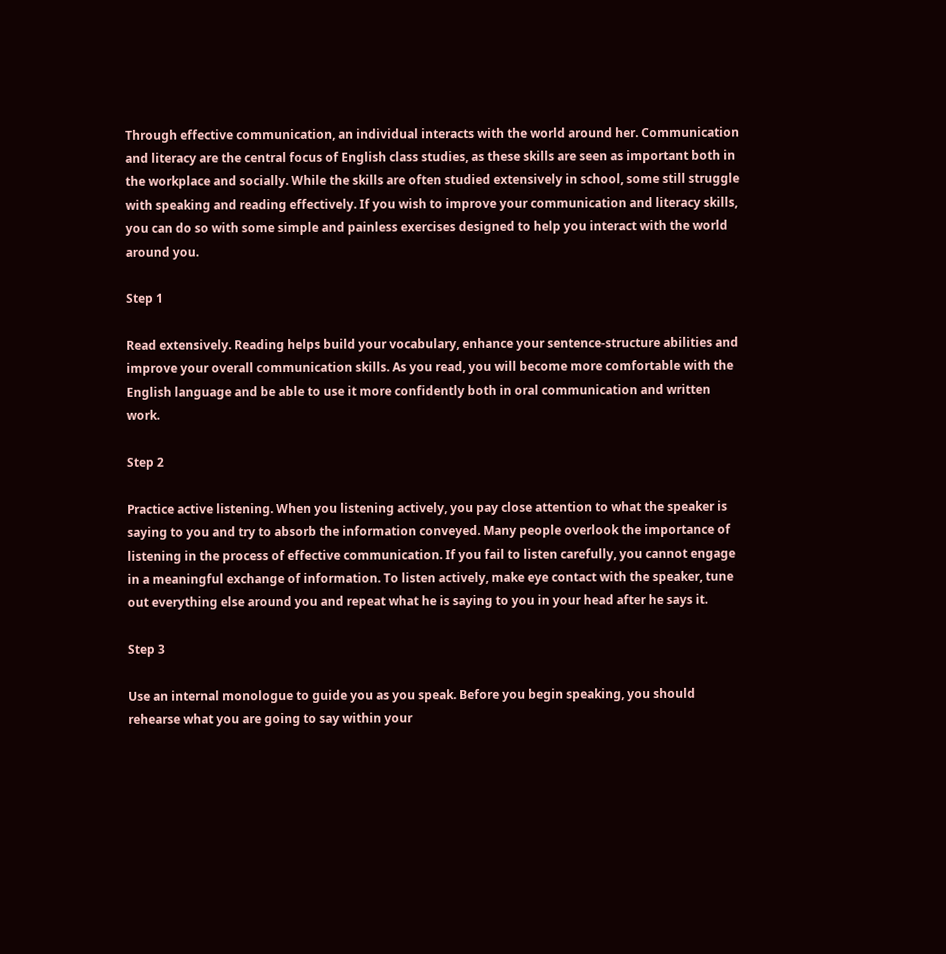Through effective communication, an individual interacts with the world around her. Communication and literacy are the central focus of English class studies, as these skills are seen as important both in the workplace and socially. While the skills are often studied extensively in school, some still struggle with speaking and reading effectively. If you wish to improve your communication and literacy skills, you can do so with some simple and painless exercises designed to help you interact with the world around you.

Step 1

Read extensively. Reading helps build your vocabulary, enhance your sentence-structure abilities and improve your overall communication skills. As you read, you will become more comfortable with the English language and be able to use it more confidently both in oral communication and written work.

Step 2

Practice active listening. When you listening actively, you pay close attention to what the speaker is saying to you and try to absorb the information conveyed. Many people overlook the importance of listening in the process of effective communication. If you fail to listen carefully, you cannot engage in a meaningful exchange of information. To listen actively, make eye contact with the speaker, tune out everything else around you and repeat what he is saying to you in your head after he says it.

Step 3

Use an internal monologue to guide you as you speak. Before you begin speaking, you should rehearse what you are going to say within your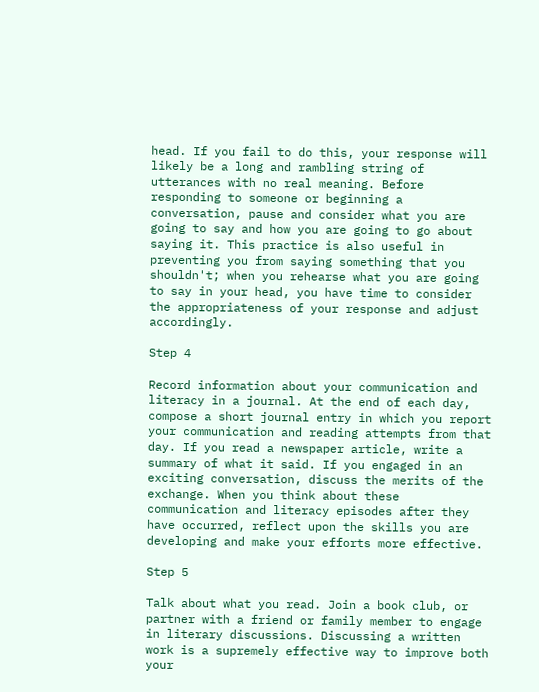head. If you fail to do this, your response will likely be a long and rambling string of utterances with no real meaning. Before responding to someone or beginning a conversation, pause and consider what you are going to say and how you are going to go about saying it. This practice is also useful in preventing you from saying something that you shouldn't; when you rehearse what you are going to say in your head, you have time to consider the appropriateness of your response and adjust accordingly.

Step 4

Record information about your communication and literacy in a journal. At the end of each day, compose a short journal entry in which you report your communication and reading attempts from that day. If you read a newspaper article, write a summary of what it said. If you engaged in an exciting conversation, discuss the merits of the exchange. When you think about these communication and literacy episodes after they have occurred, reflect upon the skills you are developing and make your efforts more effective.

Step 5

Talk about what you read. Join a book club, or partner with a friend or family member to engage in literary discussions. Discussing a written work is a supremely effective way to improve both your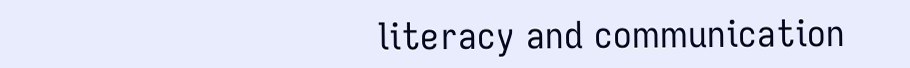literacy and communication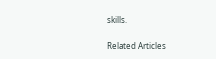skills.

Related Articles